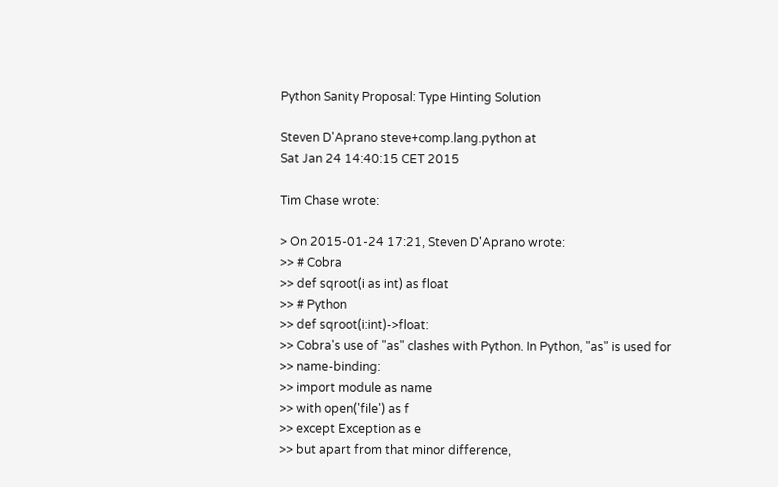Python Sanity Proposal: Type Hinting Solution

Steven D'Aprano steve+comp.lang.python at
Sat Jan 24 14:40:15 CET 2015

Tim Chase wrote:

> On 2015-01-24 17:21, Steven D'Aprano wrote:
>> # Cobra
>> def sqroot(i as int) as float
>> # Python
>> def sqroot(i:int)->float:
>> Cobra's use of "as" clashes with Python. In Python, "as" is used for
>> name-binding:
>> import module as name
>> with open('file') as f
>> except Exception as e
>> but apart from that minor difference,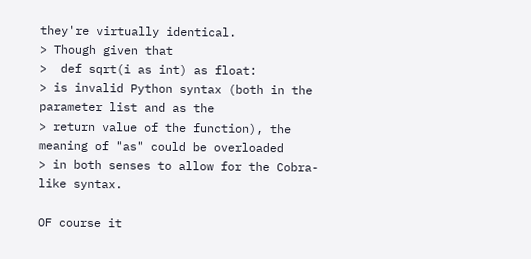they're virtually identical.
> Though given that
>  def sqrt(i as int) as float:
> is invalid Python syntax (both in the parameter list and as the
> return value of the function), the meaning of "as" could be overloaded
> in both senses to allow for the Cobra-like syntax.

OF course it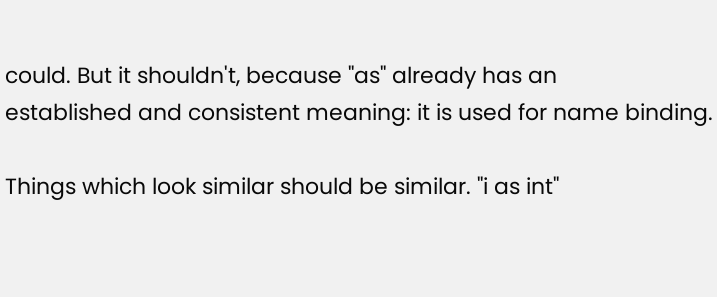could. But it shouldn't, because "as" already has an
established and consistent meaning: it is used for name binding.

Things which look similar should be similar. "i as int"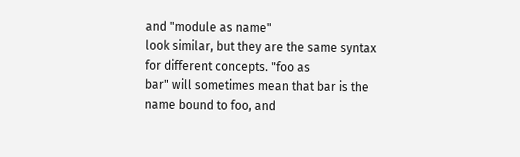and "module as name"
look similar, but they are the same syntax for different concepts. "foo as
bar" will sometimes mean that bar is the name bound to foo, and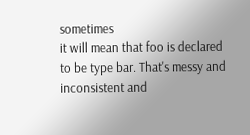sometimes
it will mean that foo is declared to be type bar. That's messy and
inconsistent and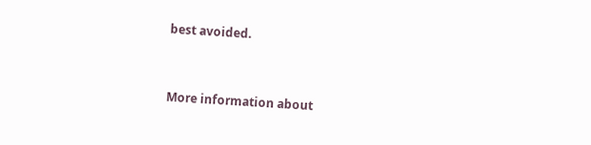best avoided.


More information about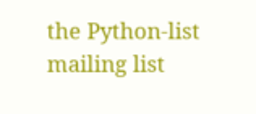the Python-list mailing list